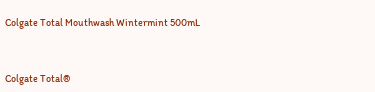Colgate Total Mouthwash Wintermint 500mL



Colgate Total®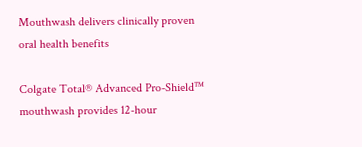Mouthwash delivers clinically proven oral health benefits

Colgate Total® Advanced Pro-Shield™ mouthwash provides 12-hour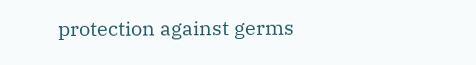protection against germs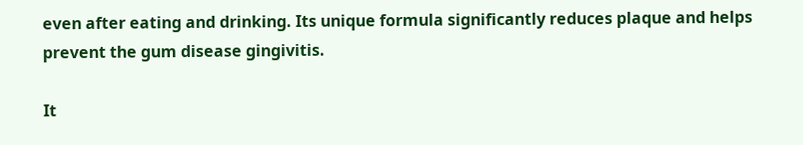even after eating and drinking. Its unique formula significantly reduces plaque and helps prevent the gum disease gingivitis.

It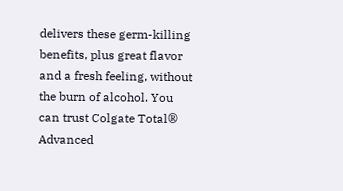delivers these germ-killing benefits, plus great flavor and a fresh feeling, without the burn of alcohol. You can trust Colgate Total® Advanced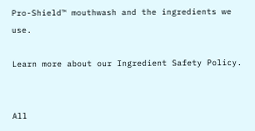Pro-Shield™ mouthwash and the ingredients we use.

Learn more about our Ingredient Safety Policy.


All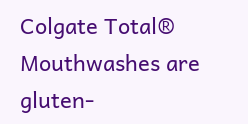Colgate Total® Mouthwashes are gluten-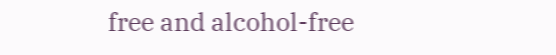free and alcohol-free